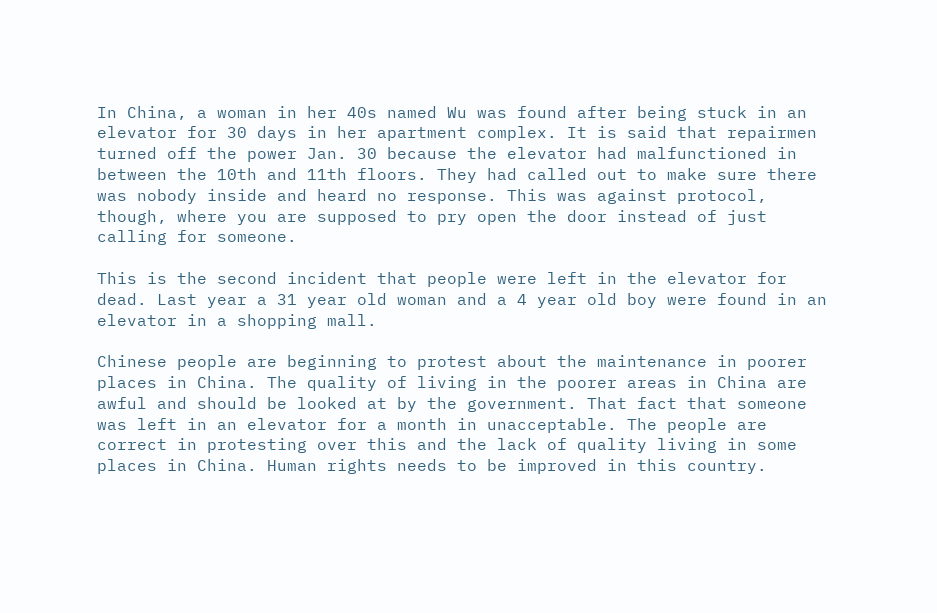In China, a woman in her 40s named Wu was found after being stuck in an elevator for 30 days in her apartment complex. It is said that repairmen turned off the power Jan. 30 because the elevator had malfunctioned in between the 10th and 11th floors. They had called out to make sure there was nobody inside and heard no response. This was against protocol, though, where you are supposed to pry open the door instead of just calling for someone.

This is the second incident that people were left in the elevator for dead. Last year a 31 year old woman and a 4 year old boy were found in an elevator in a shopping mall.

Chinese people are beginning to protest about the maintenance in poorer places in China. The quality of living in the poorer areas in China are awful and should be looked at by the government. That fact that someone was left in an elevator for a month in unacceptable. The people are correct in protesting over this and the lack of quality living in some places in China. Human rights needs to be improved in this country.